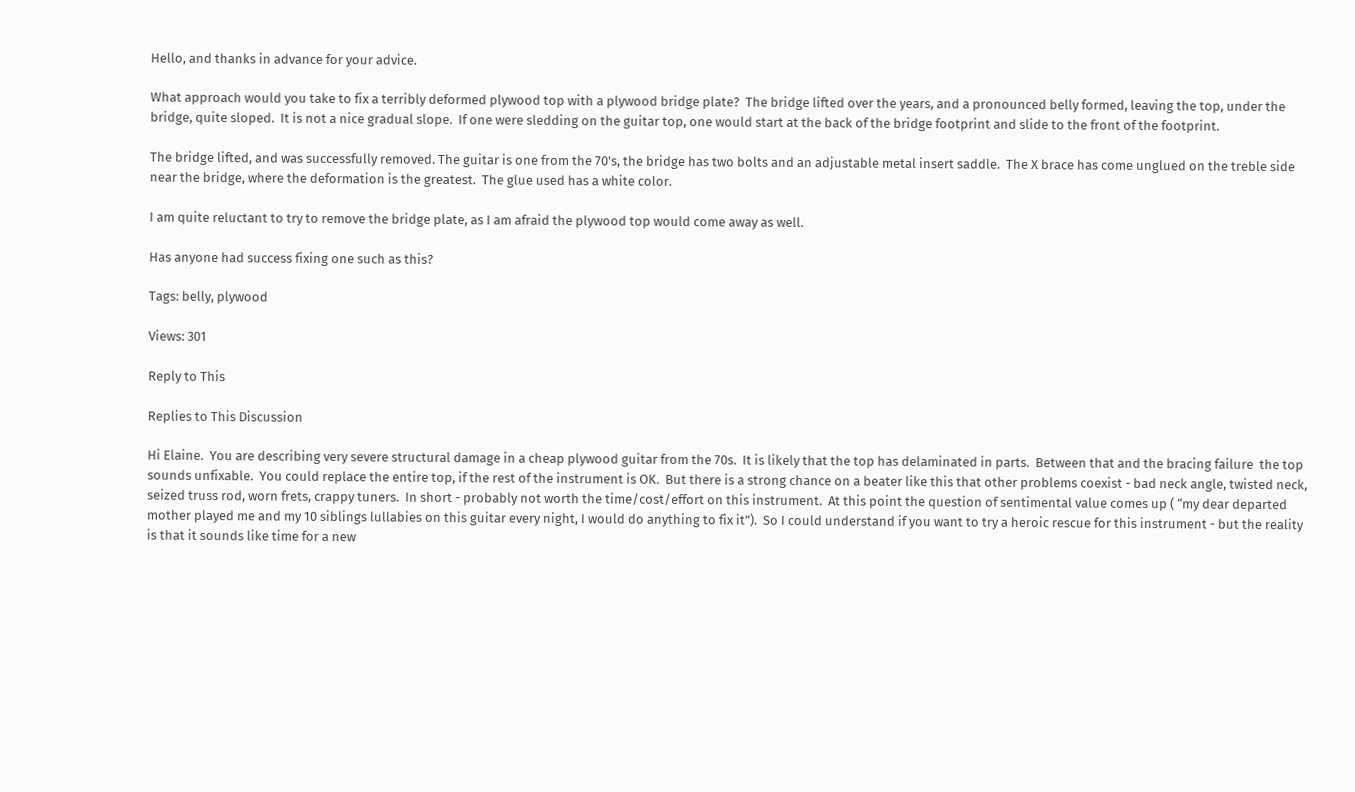Hello, and thanks in advance for your advice.

What approach would you take to fix a terribly deformed plywood top with a plywood bridge plate?  The bridge lifted over the years, and a pronounced belly formed, leaving the top, under the bridge, quite sloped.  It is not a nice gradual slope.  If one were sledding on the guitar top, one would start at the back of the bridge footprint and slide to the front of the footprint.

The bridge lifted, and was successfully removed. The guitar is one from the 70's, the bridge has two bolts and an adjustable metal insert saddle.  The X brace has come unglued on the treble side near the bridge, where the deformation is the greatest.  The glue used has a white color.

I am quite reluctant to try to remove the bridge plate, as I am afraid the plywood top would come away as well.

Has anyone had success fixing one such as this?

Tags: belly, plywood

Views: 301

Reply to This

Replies to This Discussion

Hi Elaine.  You are describing very severe structural damage in a cheap plywood guitar from the 70s.  It is likely that the top has delaminated in parts.  Between that and the bracing failure  the top sounds unfixable.  You could replace the entire top, if the rest of the instrument is OK.  But there is a strong chance on a beater like this that other problems coexist - bad neck angle, twisted neck, seized truss rod, worn frets, crappy tuners.  In short - probably not worth the time/cost/effort on this instrument.  At this point the question of sentimental value comes up ( “my dear departed mother played me and my 10 siblings lullabies on this guitar every night, I would do anything to fix it”).  So I could understand if you want to try a heroic rescue for this instrument - but the reality is that it sounds like time for a new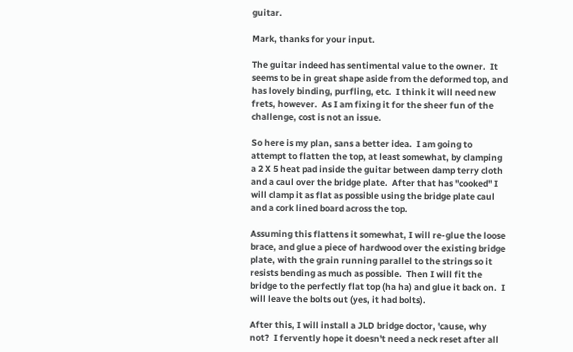guitar.

Mark, thanks for your input.

The guitar indeed has sentimental value to the owner.  It seems to be in great shape aside from the deformed top, and has lovely binding, purfling, etc.  I think it will need new frets, however.  As I am fixing it for the sheer fun of the challenge, cost is not an issue.

So here is my plan, sans a better idea.  I am going to attempt to flatten the top, at least somewhat, by clamping a 2 X 5 heat pad inside the guitar between damp terry cloth and a caul over the bridge plate.  After that has "cooked" I will clamp it as flat as possible using the bridge plate caul and a cork lined board across the top.

Assuming this flattens it somewhat, I will re-glue the loose brace, and glue a piece of hardwood over the existing bridge plate, with the grain running parallel to the strings so it resists bending as much as possible.  Then I will fit the bridge to the perfectly flat top (ha ha) and glue it back on.  I will leave the bolts out (yes, it had bolts).

After this, I will install a JLD bridge doctor, 'cause, why not?  I fervently hope it doesn't need a neck reset after all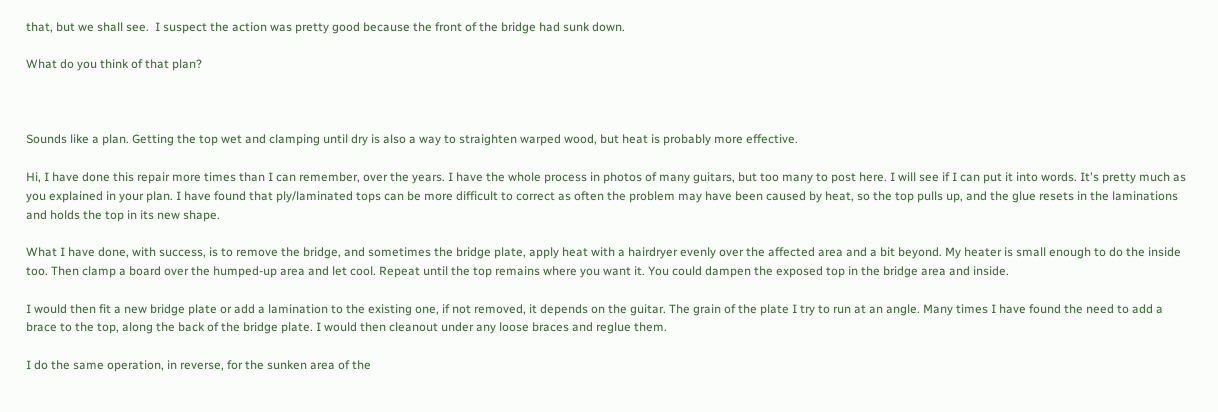that, but we shall see.  I suspect the action was pretty good because the front of the bridge had sunk down.

What do you think of that plan?



Sounds like a plan. Getting the top wet and clamping until dry is also a way to straighten warped wood, but heat is probably more effective.

Hi, I have done this repair more times than I can remember, over the years. I have the whole process in photos of many guitars, but too many to post here. I will see if I can put it into words. It's pretty much as you explained in your plan. I have found that ply/laminated tops can be more difficult to correct as often the problem may have been caused by heat, so the top pulls up, and the glue resets in the laminations and holds the top in its new shape.

What I have done, with success, is to remove the bridge, and sometimes the bridge plate, apply heat with a hairdryer evenly over the affected area and a bit beyond. My heater is small enough to do the inside too. Then clamp a board over the humped-up area and let cool. Repeat until the top remains where you want it. You could dampen the exposed top in the bridge area and inside.

I would then fit a new bridge plate or add a lamination to the existing one, if not removed, it depends on the guitar. The grain of the plate I try to run at an angle. Many times I have found the need to add a brace to the top, along the back of the bridge plate. I would then cleanout under any loose braces and reglue them.

I do the same operation, in reverse, for the sunken area of the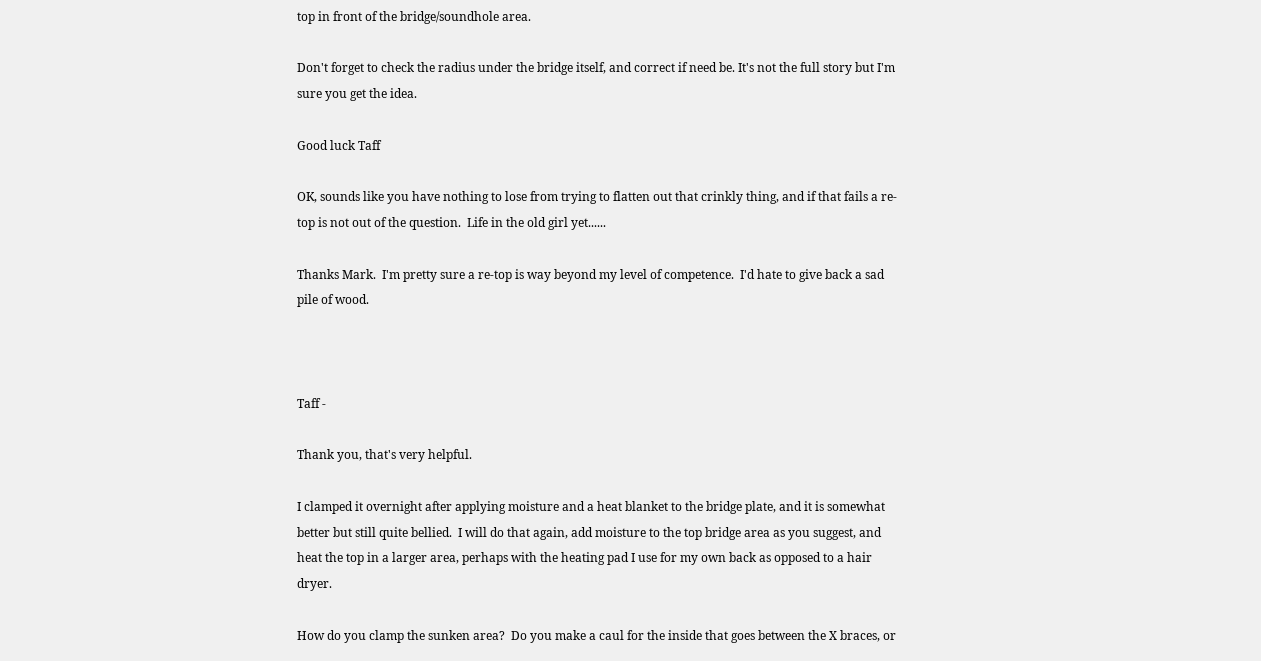top in front of the bridge/soundhole area.

Don't forget to check the radius under the bridge itself, and correct if need be. It's not the full story but I'm sure you get the idea.

Good luck Taff

OK, sounds like you have nothing to lose from trying to flatten out that crinkly thing, and if that fails a re-top is not out of the question.  Life in the old girl yet......

Thanks Mark.  I'm pretty sure a re-top is way beyond my level of competence.  I'd hate to give back a sad pile of wood.



Taff -

Thank you, that's very helpful.

I clamped it overnight after applying moisture and a heat blanket to the bridge plate, and it is somewhat better but still quite bellied.  I will do that again, add moisture to the top bridge area as you suggest, and heat the top in a larger area, perhaps with the heating pad I use for my own back as opposed to a hair dryer.

How do you clamp the sunken area?  Do you make a caul for the inside that goes between the X braces, or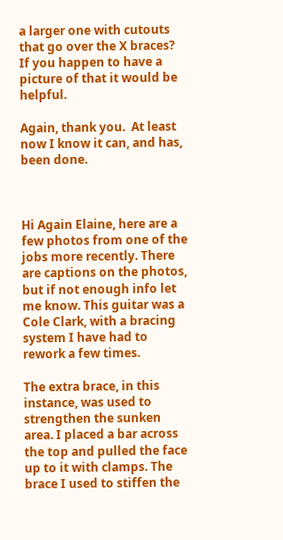a larger one with cutouts that go over the X braces?  If you happen to have a picture of that it would be helpful.

Again, thank you.  At least now I know it can, and has, been done.



Hi Again Elaine, here are a few photos from one of the jobs more recently. There are captions on the photos, but if not enough info let me know. This guitar was a Cole Clark, with a bracing system I have had to rework a few times.

The extra brace, in this instance, was used to strengthen the sunken area. I placed a bar across the top and pulled the face up to it with clamps. The brace I used to stiffen the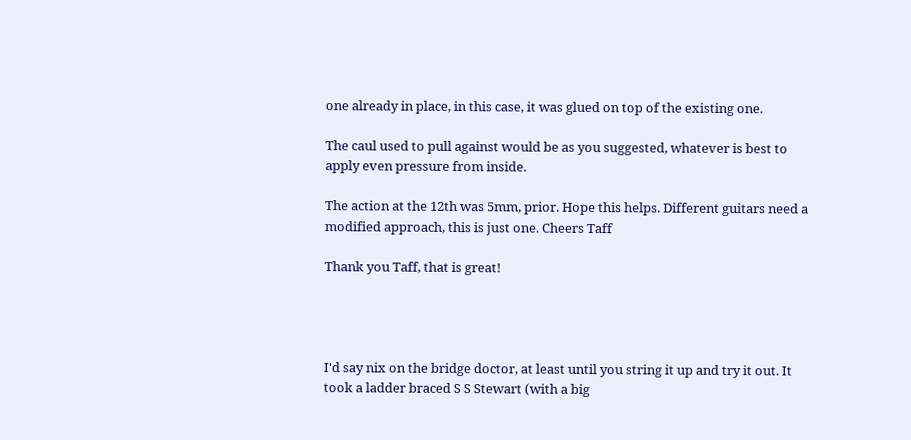one already in place, in this case, it was glued on top of the existing one.

The caul used to pull against would be as you suggested, whatever is best to apply even pressure from inside.

The action at the 12th was 5mm, prior. Hope this helps. Different guitars need a modified approach, this is just one. Cheers Taff

Thank you Taff, that is great!




I'd say nix on the bridge doctor, at least until you string it up and try it out. It took a ladder braced S S Stewart (with a big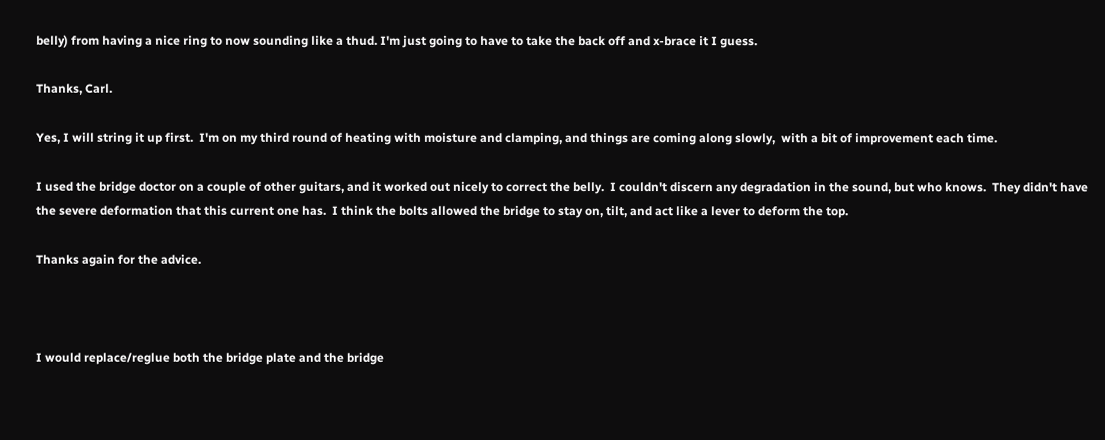belly) from having a nice ring to now sounding like a thud. I'm just going to have to take the back off and x-brace it I guess.

Thanks, Carl.

Yes, I will string it up first.  I'm on my third round of heating with moisture and clamping, and things are coming along slowly,  with a bit of improvement each time.

I used the bridge doctor on a couple of other guitars, and it worked out nicely to correct the belly.  I couldn't discern any degradation in the sound, but who knows.  They didn't have the severe deformation that this current one has.  I think the bolts allowed the bridge to stay on, tilt, and act like a lever to deform the top.

Thanks again for the advice.



I would replace/reglue both the bridge plate and the bridge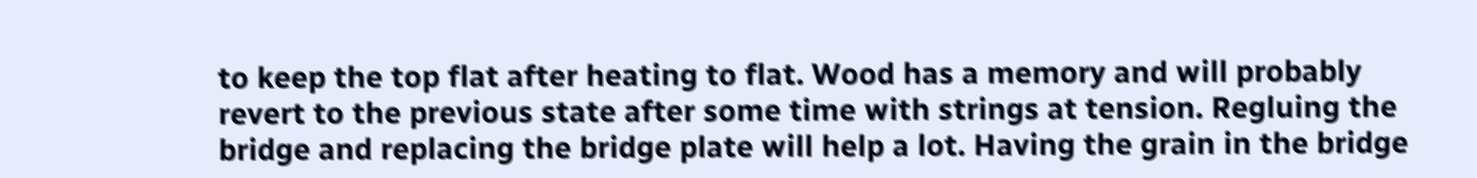to keep the top flat after heating to flat. Wood has a memory and will probably revert to the previous state after some time with strings at tension. Regluing the bridge and replacing the bridge plate will help a lot. Having the grain in the bridge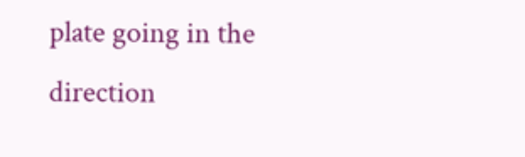plate going in the direction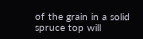of the grain in a solid spruce top will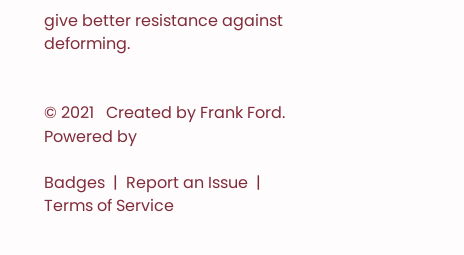give better resistance against deforming.


© 2021   Created by Frank Ford.   Powered by

Badges  |  Report an Issue  |  Terms of Service